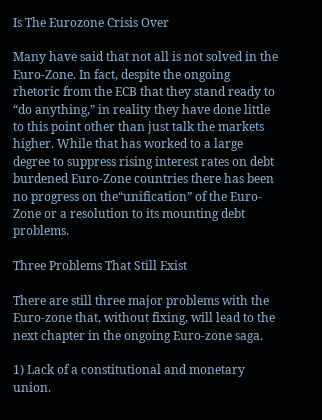Is The Eurozone Crisis Over

Many have said that not all is not solved in the Euro-Zone. In fact, despite the ongoing rhetoric from the ECB that they stand ready to “do anything,” in reality they have done little to this point other than just talk the markets higher. While that has worked to a large degree to suppress rising interest rates on debt burdened Euro-Zone countries there has been no progress on the“unification” of the Euro-Zone or a resolution to its mounting debt problems.

Three Problems That Still Exist

There are still three major problems with the Euro-zone that, without fixing, will lead to the next chapter in the ongoing Euro-zone saga.

1) Lack of a constitutional and monetary union.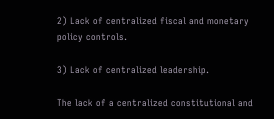2) Lack of centralized fiscal and monetary policy controls.

3) Lack of centralized leadership.

The lack of a centralized constitutional and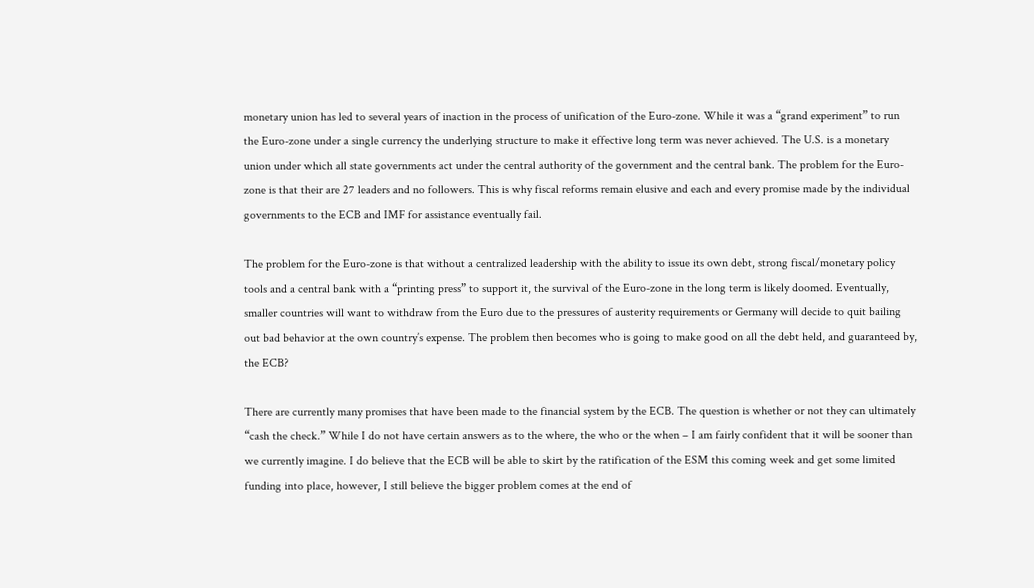monetary union has led to several years of inaction in the process of unification of the Euro-zone. While it was a “grand experiment” to run the Euro-zone under a single currency the underlying structure to make it effective long term was never achieved. The U.S. is a monetary union under which all state governments act under the central authority of the government and the central bank. The problem for the Euro-zone is that their are 27 leaders and no followers. This is why fiscal reforms remain elusive and each and every promise made by the individual governments to the ECB and IMF for assistance eventually fail.

The problem for the Euro-zone is that without a centralized leadership with the ability to issue its own debt, strong fiscal/monetary policy tools and a central bank with a “printing press” to support it, the survival of the Euro-zone in the long term is likely doomed. Eventually, smaller countries will want to withdraw from the Euro due to the pressures of austerity requirements or Germany will decide to quit bailing out bad behavior at the own country’s expense. The problem then becomes who is going to make good on all the debt held, and guaranteed by, the ECB?

There are currently many promises that have been made to the financial system by the ECB. The question is whether or not they can ultimately “cash the check.” While I do not have certain answers as to the where, the who or the when – I am fairly confident that it will be sooner than we currently imagine. I do believe that the ECB will be able to skirt by the ratification of the ESM this coming week and get some limited funding into place, however, I still believe the bigger problem comes at the end of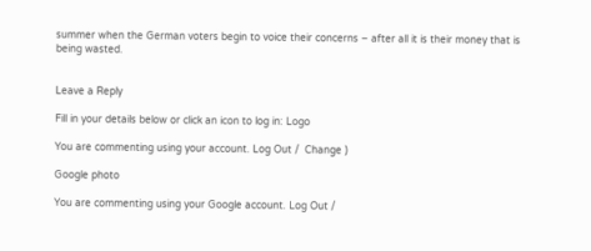summer when the German voters begin to voice their concerns – after all it is their money that is being wasted.


Leave a Reply

Fill in your details below or click an icon to log in: Logo

You are commenting using your account. Log Out /  Change )

Google photo

You are commenting using your Google account. Log Out /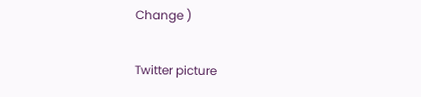Change )

Twitter picture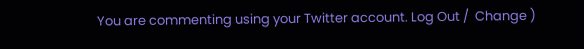You are commenting using your Twitter account. Log Out /  Change )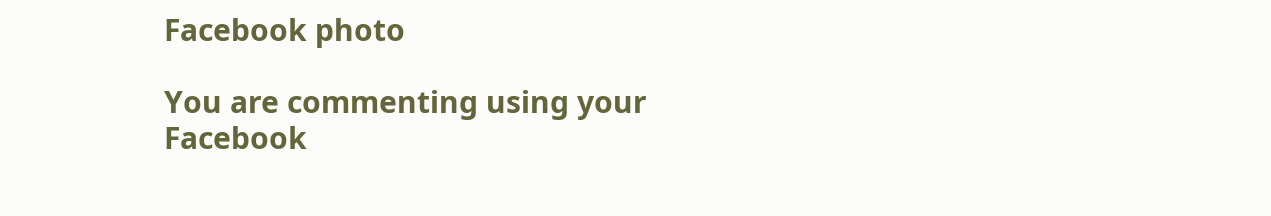Facebook photo

You are commenting using your Facebook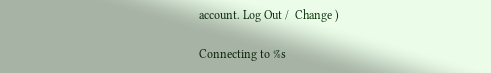account. Log Out /  Change )

Connecting to %s